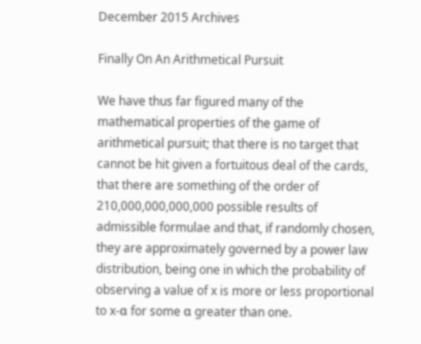December 2015 Archives

Finally On An Arithmetical Pursuit

We have thus far figured many of the mathematical properties of the game of arithmetical pursuit; that there is no target that cannot be hit given a fortuitous deal of the cards, that there are something of the order of 210,000,000,000,000 possible results of admissible formulae and that, if randomly chosen, they are approximately governed by a power law distribution, being one in which the probability of observing a value of x is more or less proportional to x-α for some α greater than one.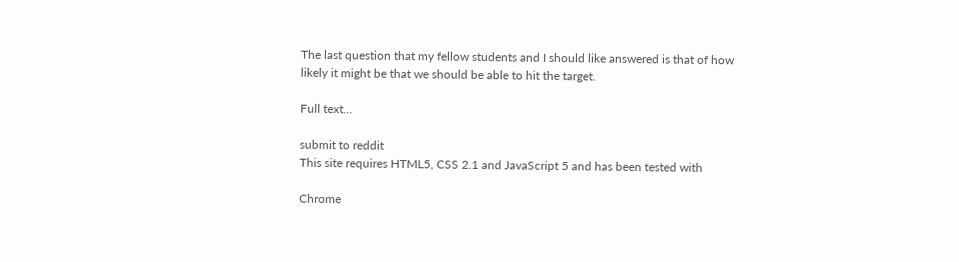The last question that my fellow students and I should like answered is that of how likely it might be that we should be able to hit the target.

Full text...

submit to reddit
This site requires HTML5, CSS 2.1 and JavaScript 5 and has been tested with

Chrome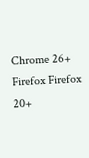Chrome 26+
Firefox Firefox 20+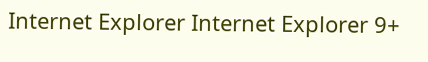Internet Explorer Internet Explorer 9+